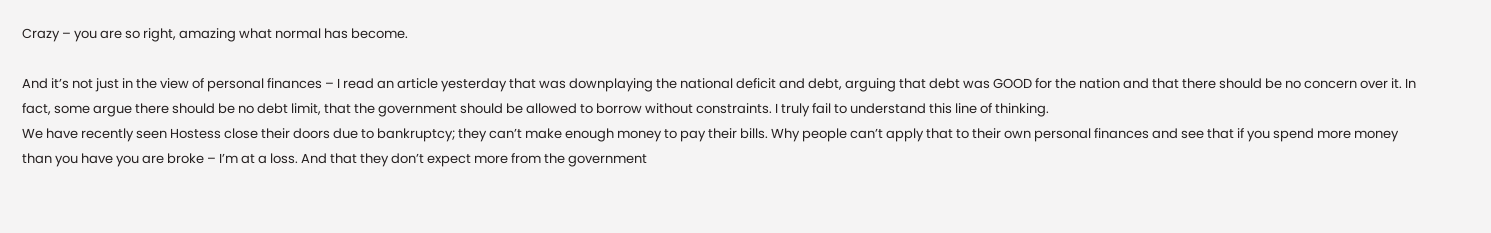Crazy – you are so right, amazing what normal has become.

And it’s not just in the view of personal finances – I read an article yesterday that was downplaying the national deficit and debt, arguing that debt was GOOD for the nation and that there should be no concern over it. In fact, some argue there should be no debt limit, that the government should be allowed to borrow without constraints. I truly fail to understand this line of thinking.
We have recently seen Hostess close their doors due to bankruptcy; they can’t make enough money to pay their bills. Why people can’t apply that to their own personal finances and see that if you spend more money than you have you are broke – I’m at a loss. And that they don’t expect more from the government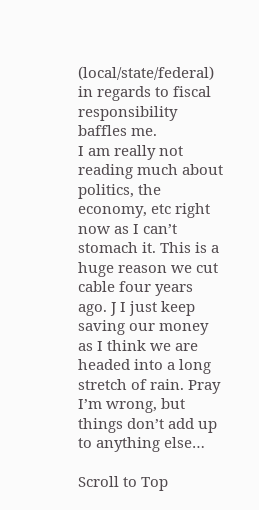(local/state/federal) in regards to fiscal responsibility baffles me.
I am really not reading much about politics, the economy, etc right now as I can’t stomach it. This is a huge reason we cut cable four years ago. J I just keep saving our money as I think we are headed into a long stretch of rain. Pray I’m wrong, but things don’t add up to anything else…

Scroll to Top